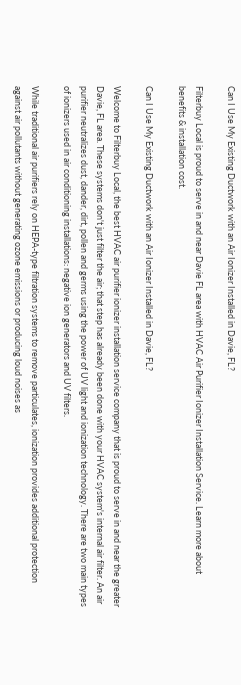Can I Use My Existing Ductwork with an Air Ionizer Installed in Davie, FL?

Filterbuy Local is proud to serve in and near Davie FL area with HVAC Air Purifier Ionizer Installation Service. Learn more about benefits & installation cost.

Can I Use My Existing Ductwork with an Air Ionizer Installed in Davie, FL?

Welcome to Filterbuy Local, the best HVAC air purifier ionizer installation service company that is proud to serve in and near the greater Davie, FL area. These systems don't just filter the air; that step has already been done with your HVAC system's internal air filter. An air purifier neutralizes dust, dander, dirt, pollen and germs using the power of UV light and ionization technology. There are two main types of ionizers used in air conditioning installations: negative ion generators and UV filters.

While traditional air purifiers rely on HEPA-type filtration systems to remove particulates, ionization provides additional protection against air pollutants without generating ozone emissions or producing loud noises as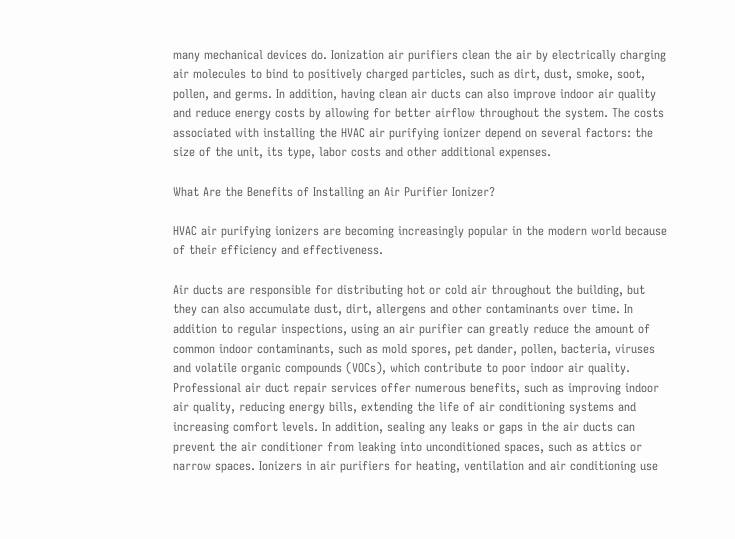many mechanical devices do. Ionization air purifiers clean the air by electrically charging air molecules to bind to positively charged particles, such as dirt, dust, smoke, soot, pollen, and germs. In addition, having clean air ducts can also improve indoor air quality and reduce energy costs by allowing for better airflow throughout the system. The costs associated with installing the HVAC air purifying ionizer depend on several factors: the size of the unit, its type, labor costs and other additional expenses.

What Are the Benefits of Installing an Air Purifier Ionizer?

HVAC air purifying ionizers are becoming increasingly popular in the modern world because of their efficiency and effectiveness.

Air ducts are responsible for distributing hot or cold air throughout the building, but they can also accumulate dust, dirt, allergens and other contaminants over time. In addition to regular inspections, using an air purifier can greatly reduce the amount of common indoor contaminants, such as mold spores, pet dander, pollen, bacteria, viruses and volatile organic compounds (VOCs), which contribute to poor indoor air quality. Professional air duct repair services offer numerous benefits, such as improving indoor air quality, reducing energy bills, extending the life of air conditioning systems and increasing comfort levels. In addition, sealing any leaks or gaps in the air ducts can prevent the air conditioner from leaking into unconditioned spaces, such as attics or narrow spaces. Ionizers in air purifiers for heating, ventilation and air conditioning use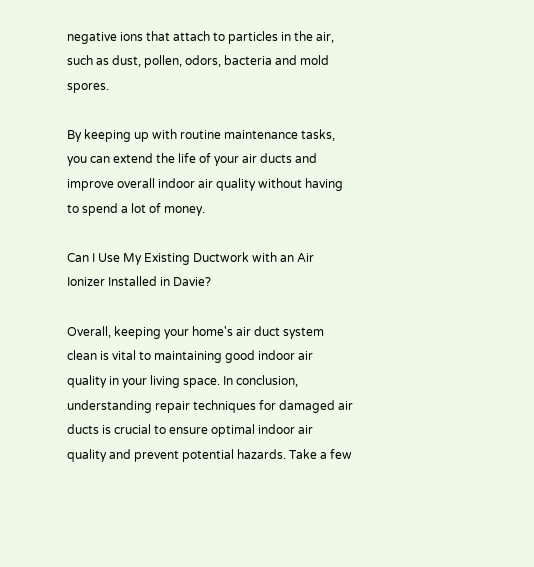negative ions that attach to particles in the air, such as dust, pollen, odors, bacteria and mold spores.

By keeping up with routine maintenance tasks, you can extend the life of your air ducts and improve overall indoor air quality without having to spend a lot of money.

Can I Use My Existing Ductwork with an Air Ionizer Installed in Davie?

Overall, keeping your home's air duct system clean is vital to maintaining good indoor air quality in your living space. In conclusion, understanding repair techniques for damaged air ducts is crucial to ensure optimal indoor air quality and prevent potential hazards. Take a few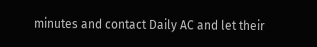minutes and contact Daily AC and let their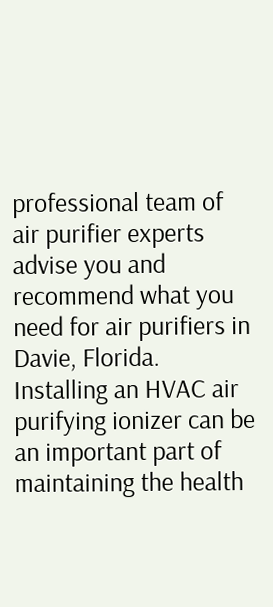professional team of air purifier experts advise you and recommend what you need for air purifiers in Davie, Florida. Installing an HVAC air purifying ionizer can be an important part of maintaining the health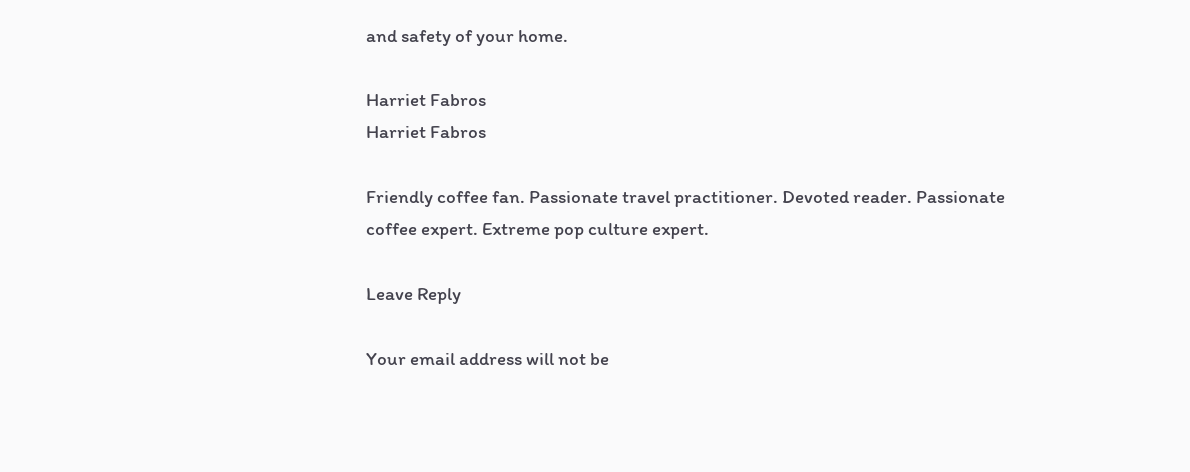and safety of your home.

Harriet Fabros
Harriet Fabros

Friendly coffee fan. Passionate travel practitioner. Devoted reader. Passionate coffee expert. Extreme pop culture expert.

Leave Reply

Your email address will not be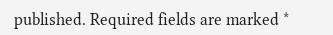published. Required fields are marked *